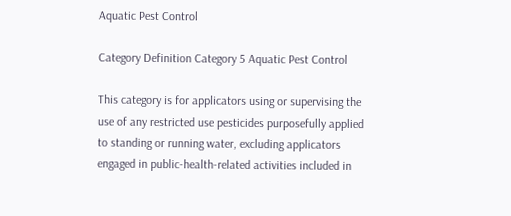Aquatic Pest Control

Category Definition Category 5 Aquatic Pest Control

This category is for applicators using or supervising the use of any restricted use pesticides purposefully applied to standing or running water, excluding applicators engaged in public-health-related activities included in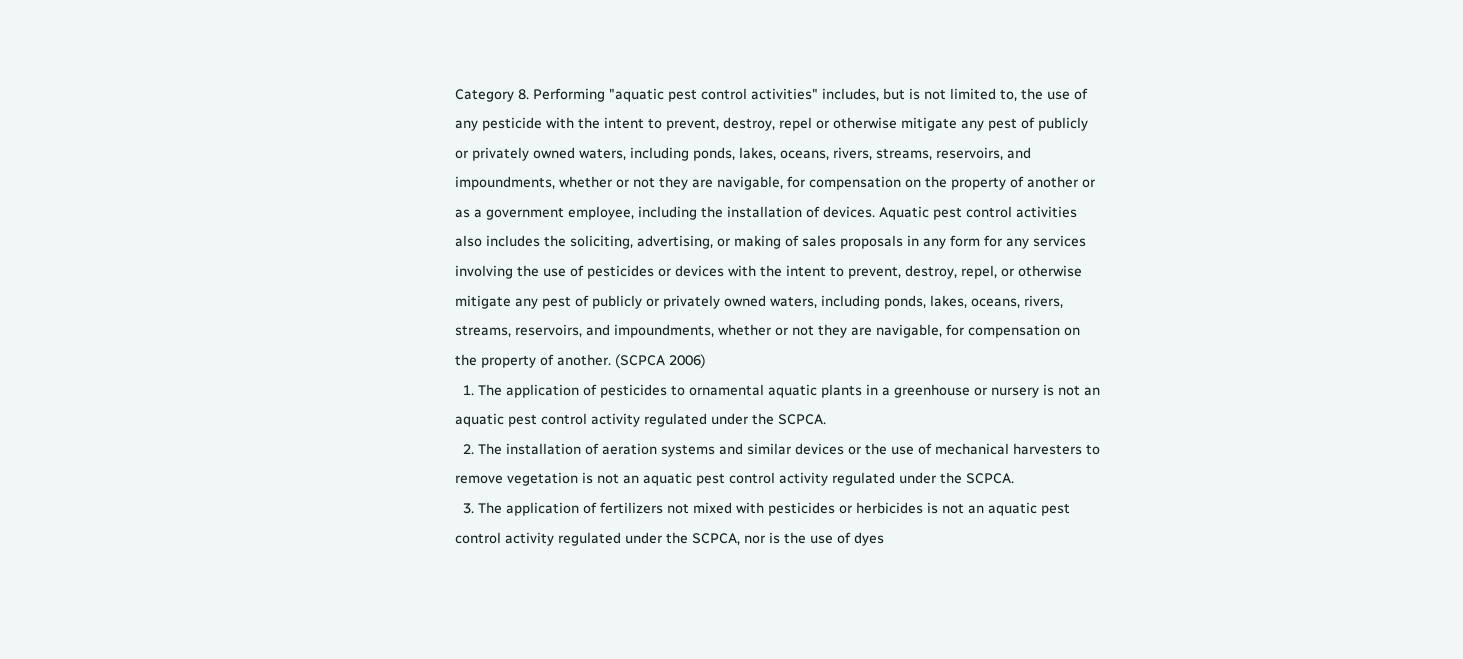Category 8. Performing "aquatic pest control activities" includes, but is not limited to, the use of any pesticide with the intent to prevent, destroy, repel or otherwise mitigate any pest of publicly or privately owned waters, including ponds, lakes, oceans, rivers, streams, reservoirs, and impoundments, whether or not they are navigable, for compensation on the property of another or as a government employee, including the installation of devices. Aquatic pest control activities also includes the soliciting, advertising, or making of sales proposals in any form for any services involving the use of pesticides or devices with the intent to prevent, destroy, repel, or otherwise mitigate any pest of publicly or privately owned waters, including ponds, lakes, oceans, rivers, streams, reservoirs, and impoundments, whether or not they are navigable, for compensation on the property of another. (SCPCA 2006)
  1. The application of pesticides to ornamental aquatic plants in a greenhouse or nursery is not an aquatic pest control activity regulated under the SCPCA.
  2. The installation of aeration systems and similar devices or the use of mechanical harvesters to remove vegetation is not an aquatic pest control activity regulated under the SCPCA.
  3. The application of fertilizers not mixed with pesticides or herbicides is not an aquatic pest control activity regulated under the SCPCA, nor is the use of dyes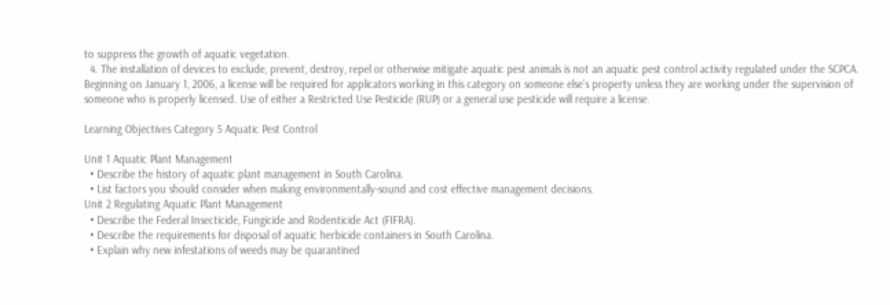to suppress the growth of aquatic vegetation.
  4. The installation of devices to exclude, prevent, destroy, repel or otherwise mitigate aquatic pest animals is not an aquatic pest control activity regulated under the SCPCA.
Beginning on January 1, 2006, a license will be required for applicators working in this category on someone else's property unless they are working under the supervision of someone who is properly licensed. Use of either a Restricted Use Pesticide (RUP) or a general use pesticide will require a license.

Learning Objectives Category 5 Aquatic Pest Control

Unit 1 Aquatic Plant Management
  • Describe the history of aquatic plant management in South Carolina.
  • List factors you should consider when making environmentally-sound and cost effective management decisions.
Unit 2 Regulating Aquatic Plant Management
  • Describe the Federal Insecticide, Fungicide and Rodenticide Act (FIFRA).
  • Describe the requirements for disposal of aquatic herbicide containers in South Carolina.
  • Explain why new infestations of weeds may be quarantined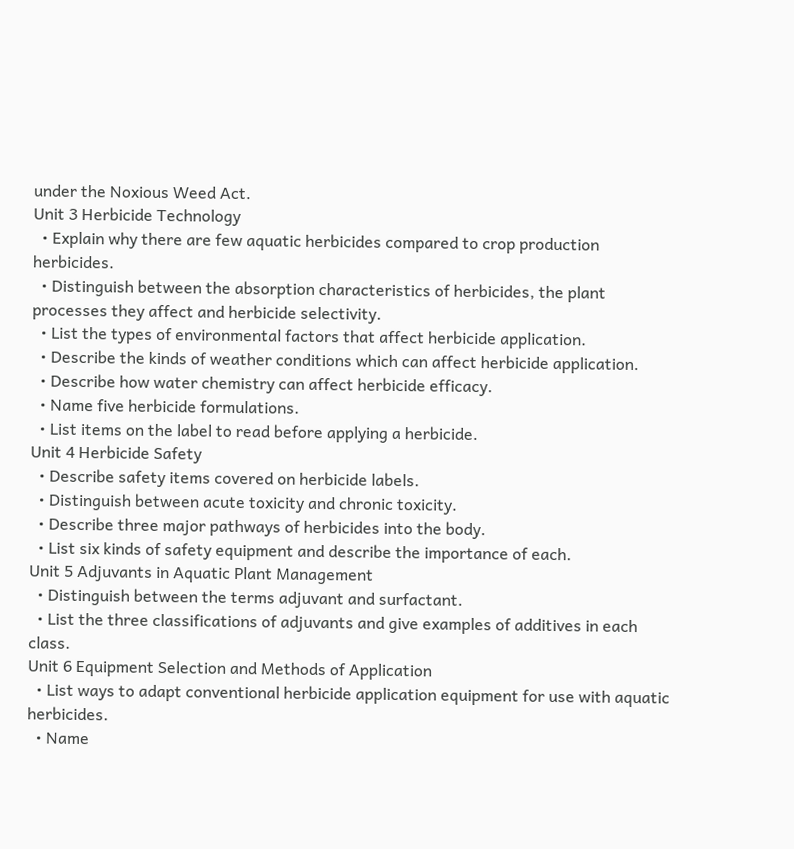under the Noxious Weed Act.
Unit 3 Herbicide Technology
  • Explain why there are few aquatic herbicides compared to crop production herbicides.
  • Distinguish between the absorption characteristics of herbicides, the plant processes they affect and herbicide selectivity.
  • List the types of environmental factors that affect herbicide application.
  • Describe the kinds of weather conditions which can affect herbicide application.
  • Describe how water chemistry can affect herbicide efficacy.
  • Name five herbicide formulations.
  • List items on the label to read before applying a herbicide.
Unit 4 Herbicide Safety
  • Describe safety items covered on herbicide labels.
  • Distinguish between acute toxicity and chronic toxicity.
  • Describe three major pathways of herbicides into the body.
  • List six kinds of safety equipment and describe the importance of each.
Unit 5 Adjuvants in Aquatic Plant Management
  • Distinguish between the terms adjuvant and surfactant.
  • List the three classifications of adjuvants and give examples of additives in each class.
Unit 6 Equipment Selection and Methods of Application
  • List ways to adapt conventional herbicide application equipment for use with aquatic herbicides.
  • Name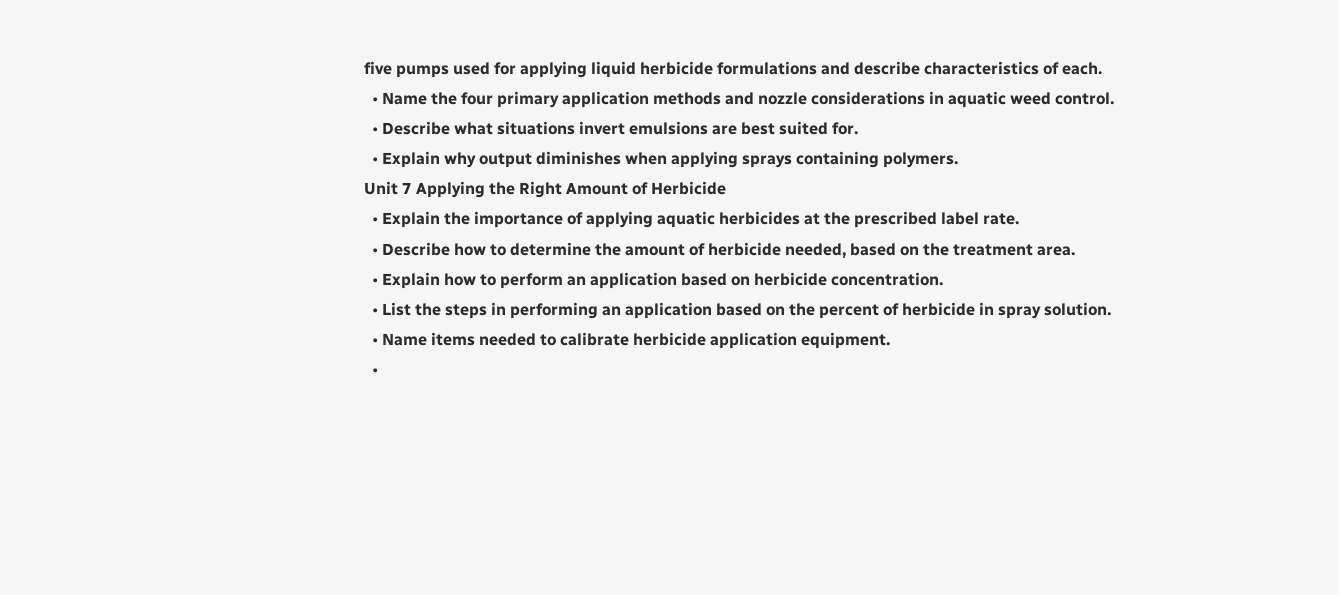five pumps used for applying liquid herbicide formulations and describe characteristics of each.
  • Name the four primary application methods and nozzle considerations in aquatic weed control.
  • Describe what situations invert emulsions are best suited for.
  • Explain why output diminishes when applying sprays containing polymers.
Unit 7 Applying the Right Amount of Herbicide
  • Explain the importance of applying aquatic herbicides at the prescribed label rate.
  • Describe how to determine the amount of herbicide needed, based on the treatment area.
  • Explain how to perform an application based on herbicide concentration.
  • List the steps in performing an application based on the percent of herbicide in spray solution.
  • Name items needed to calibrate herbicide application equipment.
  •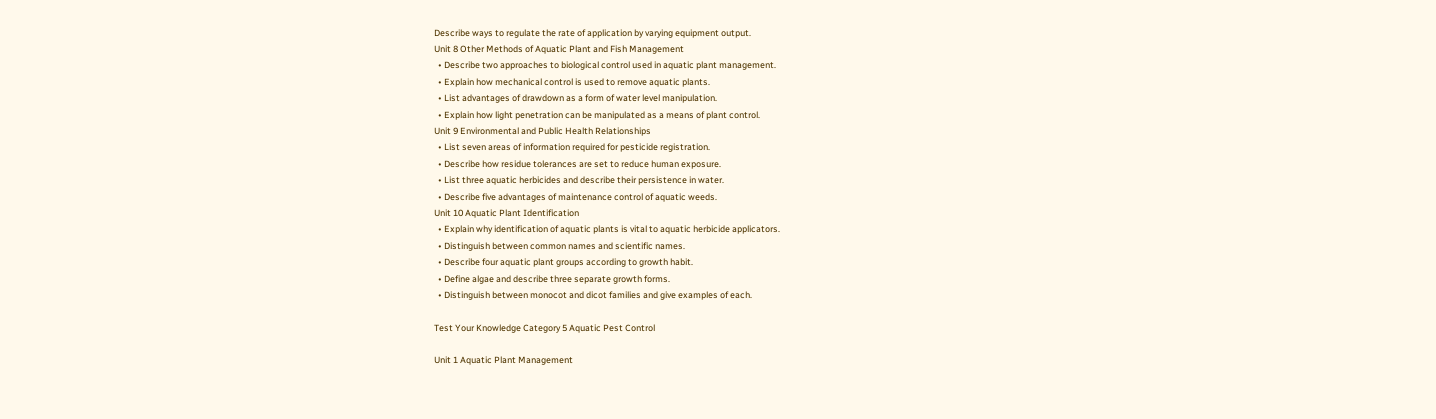Describe ways to regulate the rate of application by varying equipment output.
Unit 8 Other Methods of Aquatic Plant and Fish Management
  • Describe two approaches to biological control used in aquatic plant management.
  • Explain how mechanical control is used to remove aquatic plants.
  • List advantages of drawdown as a form of water level manipulation.
  • Explain how light penetration can be manipulated as a means of plant control.
Unit 9 Environmental and Public Health Relationships
  • List seven areas of information required for pesticide registration.
  • Describe how residue tolerances are set to reduce human exposure.
  • List three aquatic herbicides and describe their persistence in water.
  • Describe five advantages of maintenance control of aquatic weeds.
Unit 10 Aquatic Plant Identification
  • Explain why identification of aquatic plants is vital to aquatic herbicide applicators.
  • Distinguish between common names and scientific names.
  • Describe four aquatic plant groups according to growth habit.
  • Define algae and describe three separate growth forms.
  • Distinguish between monocot and dicot families and give examples of each.

Test Your Knowledge Category 5 Aquatic Pest Control

Unit 1 Aquatic Plant Management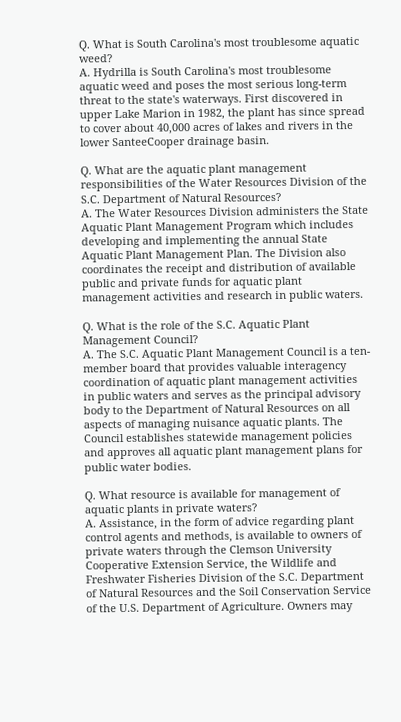Q. What is South Carolina's most troublesome aquatic weed?
A. Hydrilla is South Carolina's most troublesome aquatic weed and poses the most serious long-term threat to the state's waterways. First discovered in upper Lake Marion in 1982, the plant has since spread to cover about 40,000 acres of lakes and rivers in the lower SanteeCooper drainage basin.

Q. What are the aquatic plant management responsibilities of the Water Resources Division of the S.C. Department of Natural Resources?
A. The Water Resources Division administers the State Aquatic Plant Management Program which includes developing and implementing the annual State Aquatic Plant Management Plan. The Division also coordinates the receipt and distribution of available public and private funds for aquatic plant management activities and research in public waters.

Q. What is the role of the S.C. Aquatic Plant Management Council?
A. The S.C. Aquatic Plant Management Council is a ten-member board that provides valuable interagency coordination of aquatic plant management activities in public waters and serves as the principal advisory body to the Department of Natural Resources on all aspects of managing nuisance aquatic plants. The Council establishes statewide management policies and approves all aquatic plant management plans for public water bodies.

Q. What resource is available for management of aquatic plants in private waters?
A. Assistance, in the form of advice regarding plant control agents and methods, is available to owners of private waters through the Clemson University Cooperative Extension Service, the Wildlife and Freshwater Fisheries Division of the S.C. Department of Natural Resources and the Soil Conservation Service of the U.S. Department of Agriculture. Owners may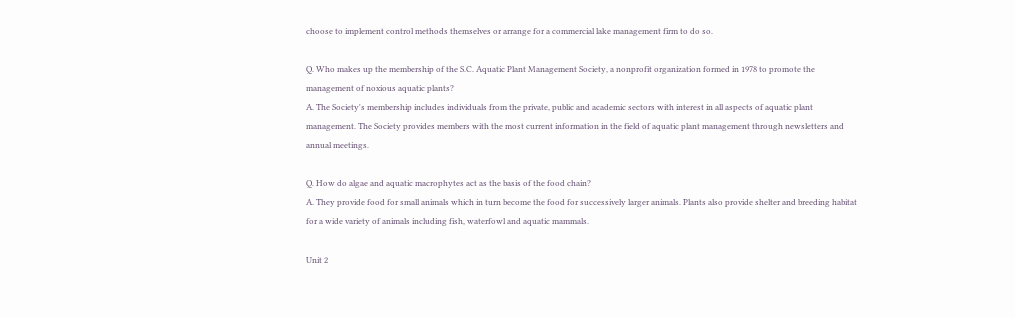choose to implement control methods themselves or arrange for a commercial lake management firm to do so.

Q. Who makes up the membership of the S.C. Aquatic Plant Management Society, a nonprofit organization formed in 1978 to promote the management of noxious aquatic plants?
A. The Society's membership includes individuals from the private, public and academic sectors with interest in all aspects of aquatic plant management. The Society provides members with the most current information in the field of aquatic plant management through newsletters and annual meetings.

Q. How do algae and aquatic macrophytes act as the basis of the food chain?
A. They provide food for small animals which in turn become the food for successively larger animals. Plants also provide shelter and breeding habitat for a wide variety of animals including fish, waterfowl and aquatic mammals.

Unit 2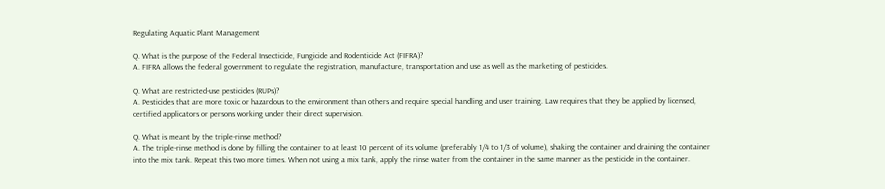Regulating Aquatic Plant Management

Q. What is the purpose of the Federal Insecticide, Fungicide and Rodenticide Act (FIFRA)?
A. FIFRA allows the federal government to regulate the registration, manufacture, transportation and use as well as the marketing of pesticides.

Q. What are restricted-use pesticides (RUPs)?
A. Pesticides that are more toxic or hazardous to the environment than others and require special handling and user training. Law requires that they be applied by licensed, certified applicators or persons working under their direct supervision.

Q. What is meant by the triple-rinse method?
A. The triple-rinse method is done by filling the container to at least 10 percent of its volume (preferably 1/4 to 1/3 of volume), shaking the container and draining the container into the mix tank. Repeat this two more times. When not using a mix tank, apply the rinse water from the container in the same manner as the pesticide in the container.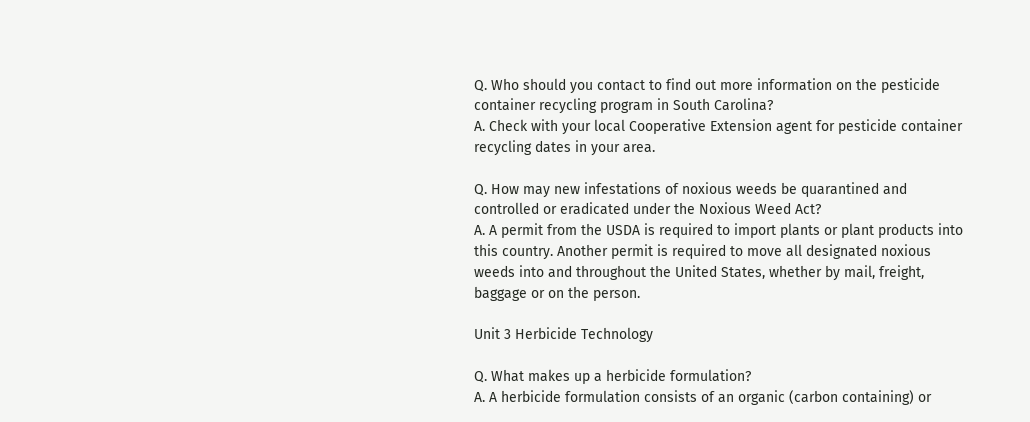Q. Who should you contact to find out more information on the pesticide container recycling program in South Carolina?
A. Check with your local Cooperative Extension agent for pesticide container recycling dates in your area.

Q. How may new infestations of noxious weeds be quarantined and controlled or eradicated under the Noxious Weed Act?
A. A permit from the USDA is required to import plants or plant products into this country. Another permit is required to move all designated noxious weeds into and throughout the United States, whether by mail, freight, baggage or on the person.

Unit 3 Herbicide Technology

Q. What makes up a herbicide formulation?
A. A herbicide formulation consists of an organic (carbon containing) or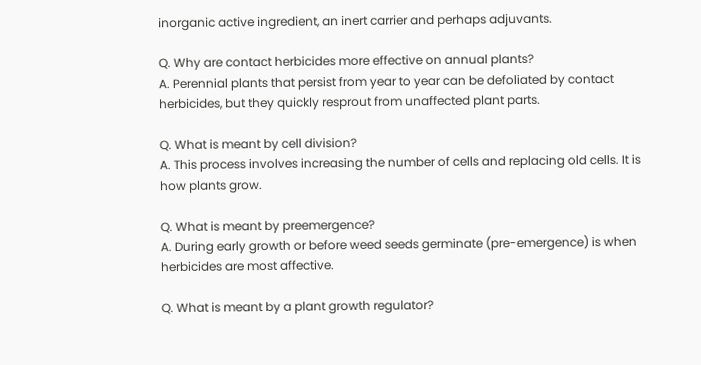inorganic active ingredient, an inert carrier and perhaps adjuvants.

Q. Why are contact herbicides more effective on annual plants?
A. Perennial plants that persist from year to year can be defoliated by contact herbicides, but they quickly resprout from unaffected plant parts.

Q. What is meant by cell division?
A. This process involves increasing the number of cells and replacing old cells. It is how plants grow.

Q. What is meant by preemergence?
A. During early growth or before weed seeds germinate (pre-emergence) is when herbicides are most affective.

Q. What is meant by a plant growth regulator?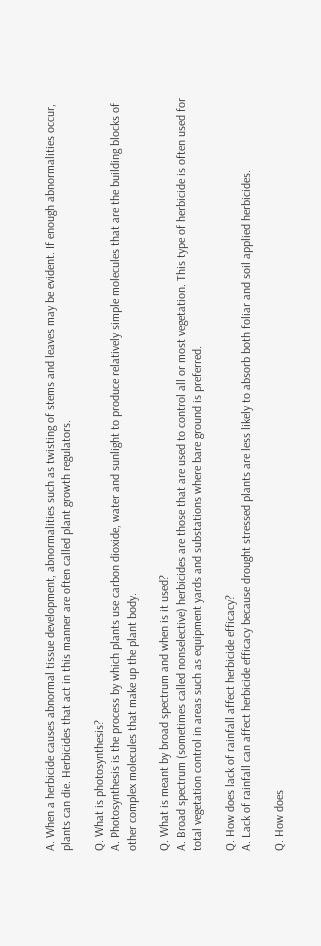A. When a herbicide causes abnormal tissue development, abnormalities such as twisting of stems and leaves may be evident. If enough abnormalities occur, plants can die. Herbicides that act in this manner are often called plant growth regulators.

Q. What is photosynthesis?
A. Photosynthesis is the process by which plants use carbon dioxide, water and sunlight to produce relatively simple molecules that are the building blocks of other complex molecules that make up the plant body.

Q. What is meant by broad spectrum and when is it used?
A. Broad spectrum (sometimes called nonselective) herbicides are those that are used to control all or most vegetation. This type of herbicide is often used for total vegetation control in areas such as equipment yards and substations where bare ground is preferred.

Q. How does lack of rainfall affect herbicide efficacy?
A. Lack of rainfall can affect herbicide efficacy because drought stressed plants are less likely to absorb both foliar and soil applied herbicides.

Q. How does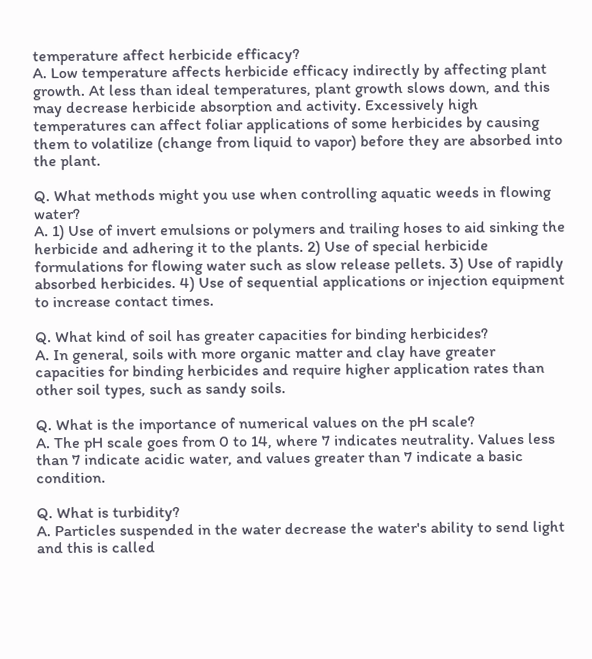temperature affect herbicide efficacy?
A. Low temperature affects herbicide efficacy indirectly by affecting plant growth. At less than ideal temperatures, plant growth slows down, and this may decrease herbicide absorption and activity. Excessively high temperatures can affect foliar applications of some herbicides by causing them to volatilize (change from liquid to vapor) before they are absorbed into the plant.

Q. What methods might you use when controlling aquatic weeds in flowing water?
A. 1) Use of invert emulsions or polymers and trailing hoses to aid sinking the herbicide and adhering it to the plants. 2) Use of special herbicide formulations for flowing water such as slow release pellets. 3) Use of rapidly absorbed herbicides. 4) Use of sequential applications or injection equipment to increase contact times.

Q. What kind of soil has greater capacities for binding herbicides?
A. In general, soils with more organic matter and clay have greater capacities for binding herbicides and require higher application rates than other soil types, such as sandy soils.

Q. What is the importance of numerical values on the pH scale?
A. The pH scale goes from 0 to 14, where 7 indicates neutrality. Values less than 7 indicate acidic water, and values greater than 7 indicate a basic condition.

Q. What is turbidity?
A. Particles suspended in the water decrease the water's ability to send light and this is called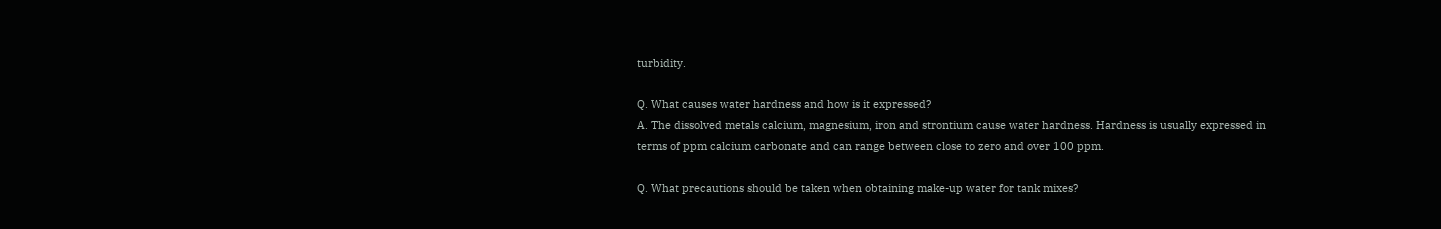turbidity.

Q. What causes water hardness and how is it expressed?
A. The dissolved metals calcium, magnesium, iron and strontium cause water hardness. Hardness is usually expressed in terms of ppm calcium carbonate and can range between close to zero and over 100 ppm.

Q. What precautions should be taken when obtaining make-up water for tank mixes?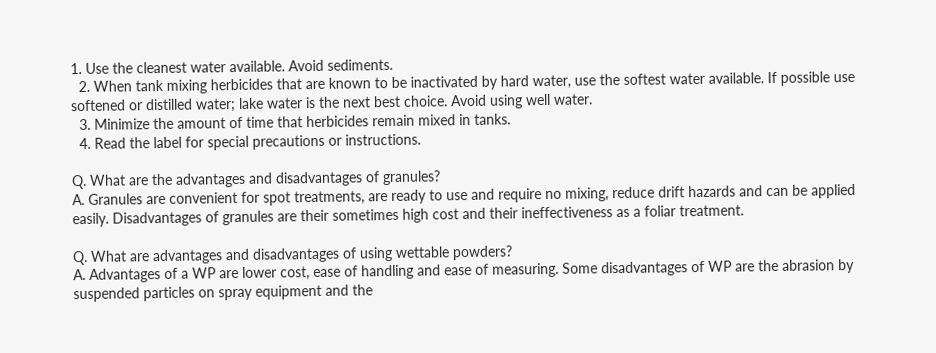1. Use the cleanest water available. Avoid sediments.
  2. When tank mixing herbicides that are known to be inactivated by hard water, use the softest water available. If possible use softened or distilled water; lake water is the next best choice. Avoid using well water.
  3. Minimize the amount of time that herbicides remain mixed in tanks.
  4. Read the label for special precautions or instructions.

Q. What are the advantages and disadvantages of granules?
A. Granules are convenient for spot treatments, are ready to use and require no mixing, reduce drift hazards and can be applied easily. Disadvantages of granules are their sometimes high cost and their ineffectiveness as a foliar treatment.

Q. What are advantages and disadvantages of using wettable powders?
A. Advantages of a WP are lower cost, ease of handling and ease of measuring. Some disadvantages of WP are the abrasion by suspended particles on spray equipment and the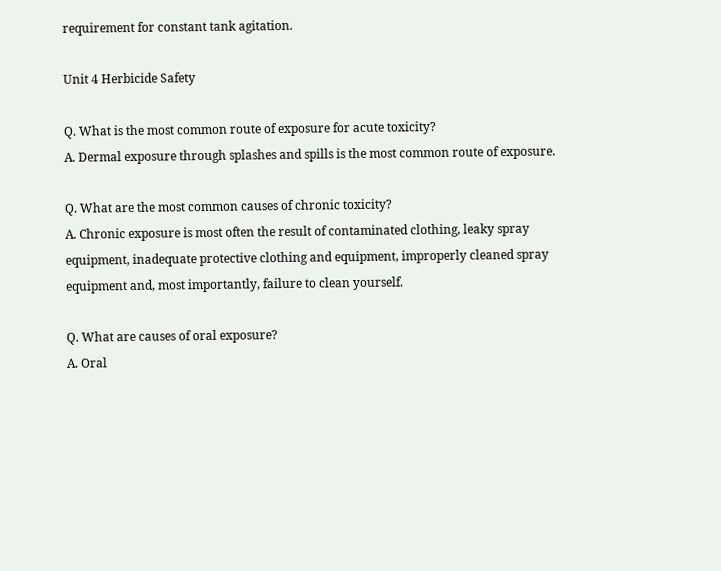requirement for constant tank agitation.

Unit 4 Herbicide Safety

Q. What is the most common route of exposure for acute toxicity?
A. Dermal exposure through splashes and spills is the most common route of exposure.

Q. What are the most common causes of chronic toxicity?
A. Chronic exposure is most often the result of contaminated clothing, leaky spray equipment, inadequate protective clothing and equipment, improperly cleaned spray equipment and, most importantly, failure to clean yourself.

Q. What are causes of oral exposure?
A. Oral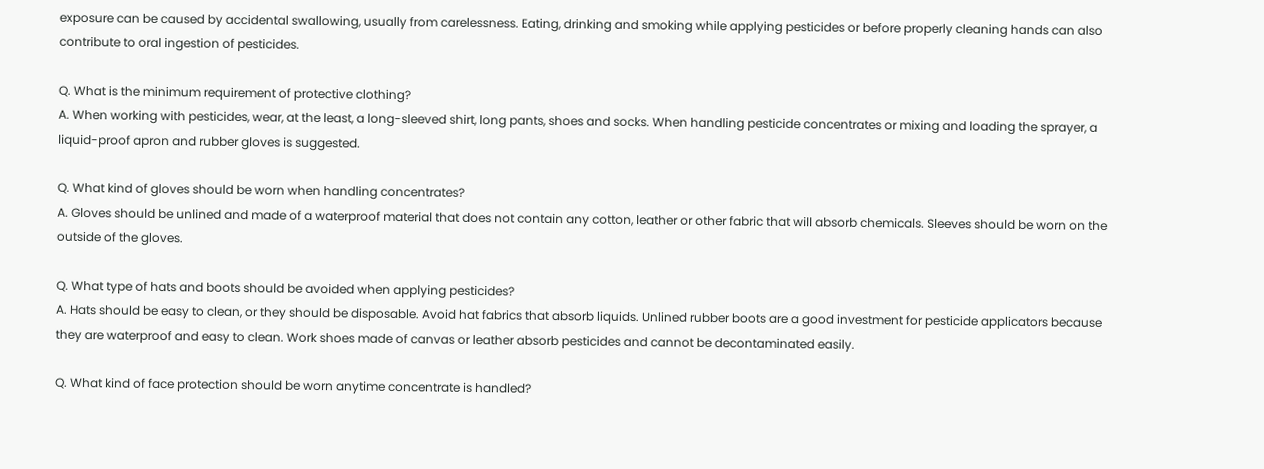exposure can be caused by accidental swallowing, usually from carelessness. Eating, drinking and smoking while applying pesticides or before properly cleaning hands can also contribute to oral ingestion of pesticides.

Q. What is the minimum requirement of protective clothing?
A. When working with pesticides, wear, at the least, a long-sleeved shirt, long pants, shoes and socks. When handling pesticide concentrates or mixing and loading the sprayer, a liquid-proof apron and rubber gloves is suggested.

Q. What kind of gloves should be worn when handling concentrates?
A. Gloves should be unlined and made of a waterproof material that does not contain any cotton, leather or other fabric that will absorb chemicals. Sleeves should be worn on the outside of the gloves.

Q. What type of hats and boots should be avoided when applying pesticides?
A. Hats should be easy to clean, or they should be disposable. Avoid hat fabrics that absorb liquids. Unlined rubber boots are a good investment for pesticide applicators because they are waterproof and easy to clean. Work shoes made of canvas or leather absorb pesticides and cannot be decontaminated easily.

Q. What kind of face protection should be worn anytime concentrate is handled?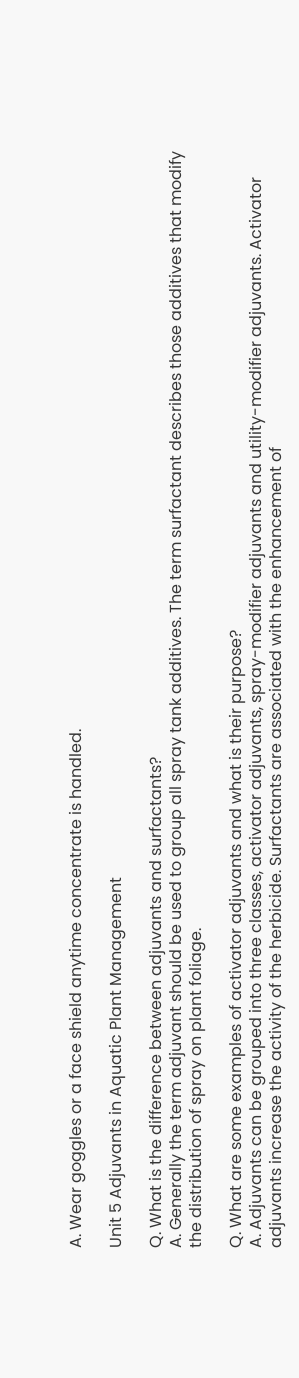A. Wear goggles or a face shield anytime concentrate is handled.

Unit 5 Adjuvants in Aquatic Plant Management

Q. What is the difference between adjuvants and surfactants?
A. Generally the term adjuvant should be used to group all spray tank additives. The term surfactant describes those additives that modify the distribution of spray on plant foliage.

Q. What are some examples of activator adjuvants and what is their purpose?
A. Adjuvants can be grouped into three classes, activator adjuvants, spray-modifier adjuvants and utility-modifier adjuvants. Activator adjuvants increase the activity of the herbicide. Surfactants are associated with the enhancement of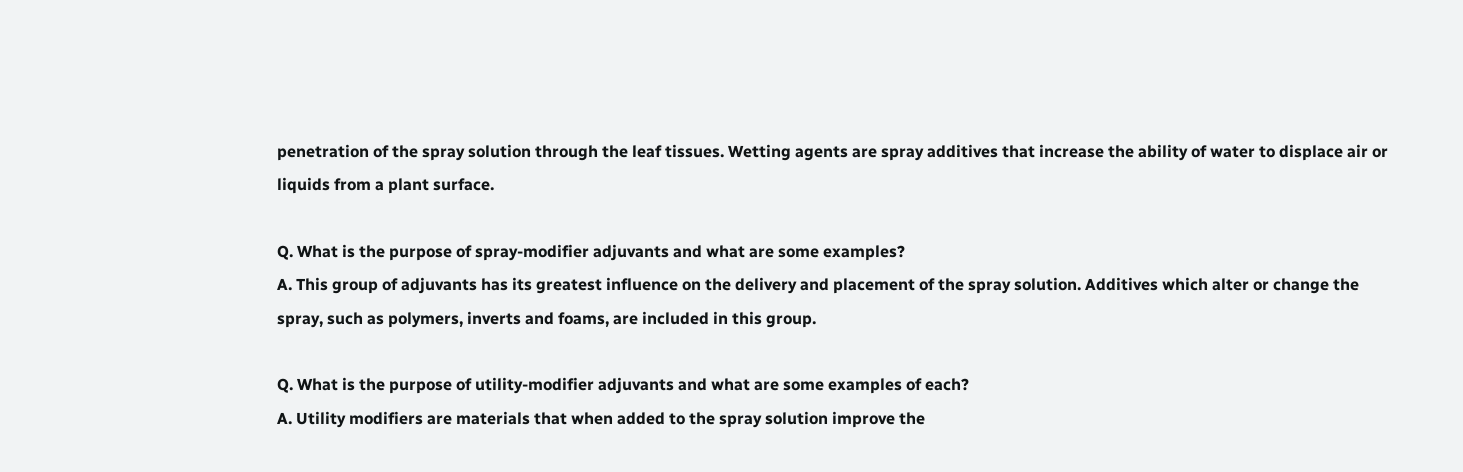penetration of the spray solution through the leaf tissues. Wetting agents are spray additives that increase the ability of water to displace air or liquids from a plant surface.

Q. What is the purpose of spray-modifier adjuvants and what are some examples?
A. This group of adjuvants has its greatest influence on the delivery and placement of the spray solution. Additives which alter or change the spray, such as polymers, inverts and foams, are included in this group.

Q. What is the purpose of utility-modifier adjuvants and what are some examples of each?
A. Utility modifiers are materials that when added to the spray solution improve the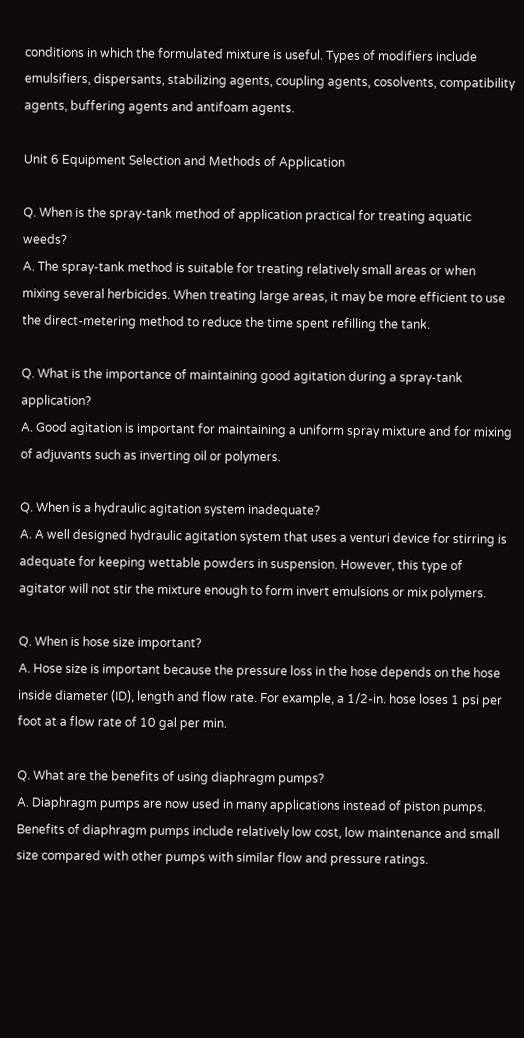conditions in which the formulated mixture is useful. Types of modifiers include emulsifiers, dispersants, stabilizing agents, coupling agents, cosolvents, compatibility agents, buffering agents and antifoam agents.

Unit 6 Equipment Selection and Methods of Application

Q. When is the spray-tank method of application practical for treating aquatic weeds?
A. The spray-tank method is suitable for treating relatively small areas or when mixing several herbicides. When treating large areas, it may be more efficient to use the direct-metering method to reduce the time spent refilling the tank.

Q. What is the importance of maintaining good agitation during a spray-tank application?
A. Good agitation is important for maintaining a uniform spray mixture and for mixing of adjuvants such as inverting oil or polymers.

Q. When is a hydraulic agitation system inadequate?
A. A well designed hydraulic agitation system that uses a venturi device for stirring is adequate for keeping wettable powders in suspension. However, this type of agitator will not stir the mixture enough to form invert emulsions or mix polymers.

Q. When is hose size important?
A. Hose size is important because the pressure loss in the hose depends on the hose inside diameter (ID), length and flow rate. For example, a 1/2-in. hose loses 1 psi per foot at a flow rate of 10 gal per min.

Q. What are the benefits of using diaphragm pumps?
A. Diaphragm pumps are now used in many applications instead of piston pumps. Benefits of diaphragm pumps include relatively low cost, low maintenance and small size compared with other pumps with similar flow and pressure ratings.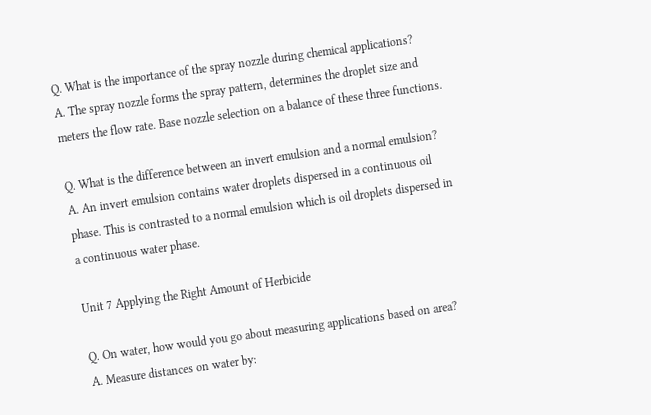Q. What is the importance of the spray nozzle during chemical applications?
A. The spray nozzle forms the spray pattern, determines the droplet size and meters the flow rate. Base nozzle selection on a balance of these three functions.

Q. What is the difference between an invert emulsion and a normal emulsion?
A. An invert emulsion contains water droplets dispersed in a continuous oil phase. This is contrasted to a normal emulsion which is oil droplets dispersed in a continuous water phase.

Unit 7 Applying the Right Amount of Herbicide

Q. On water, how would you go about measuring applications based on area?
A. Measure distances on water by: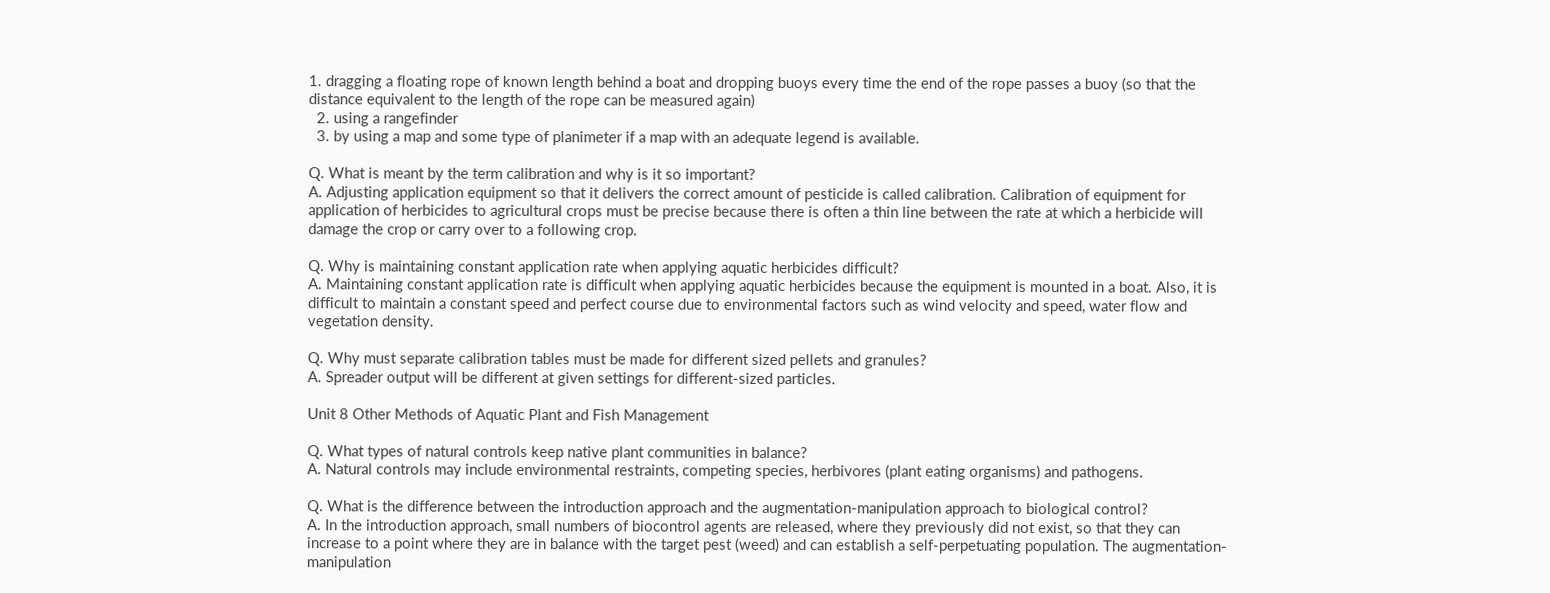1. dragging a floating rope of known length behind a boat and dropping buoys every time the end of the rope passes a buoy (so that the distance equivalent to the length of the rope can be measured again)
  2. using a rangefinder
  3. by using a map and some type of planimeter if a map with an adequate legend is available.

Q. What is meant by the term calibration and why is it so important?
A. Adjusting application equipment so that it delivers the correct amount of pesticide is called calibration. Calibration of equipment for application of herbicides to agricultural crops must be precise because there is often a thin line between the rate at which a herbicide will damage the crop or carry over to a following crop.

Q. Why is maintaining constant application rate when applying aquatic herbicides difficult?
A. Maintaining constant application rate is difficult when applying aquatic herbicides because the equipment is mounted in a boat. Also, it is difficult to maintain a constant speed and perfect course due to environmental factors such as wind velocity and speed, water flow and vegetation density.

Q. Why must separate calibration tables must be made for different sized pellets and granules?
A. Spreader output will be different at given settings for different-sized particles.

Unit 8 Other Methods of Aquatic Plant and Fish Management

Q. What types of natural controls keep native plant communities in balance?
A. Natural controls may include environmental restraints, competing species, herbivores (plant eating organisms) and pathogens.

Q. What is the difference between the introduction approach and the augmentation-manipulation approach to biological control?
A. In the introduction approach, small numbers of biocontrol agents are released, where they previously did not exist, so that they can increase to a point where they are in balance with the target pest (weed) and can establish a self-perpetuating population. The augmentation-manipulation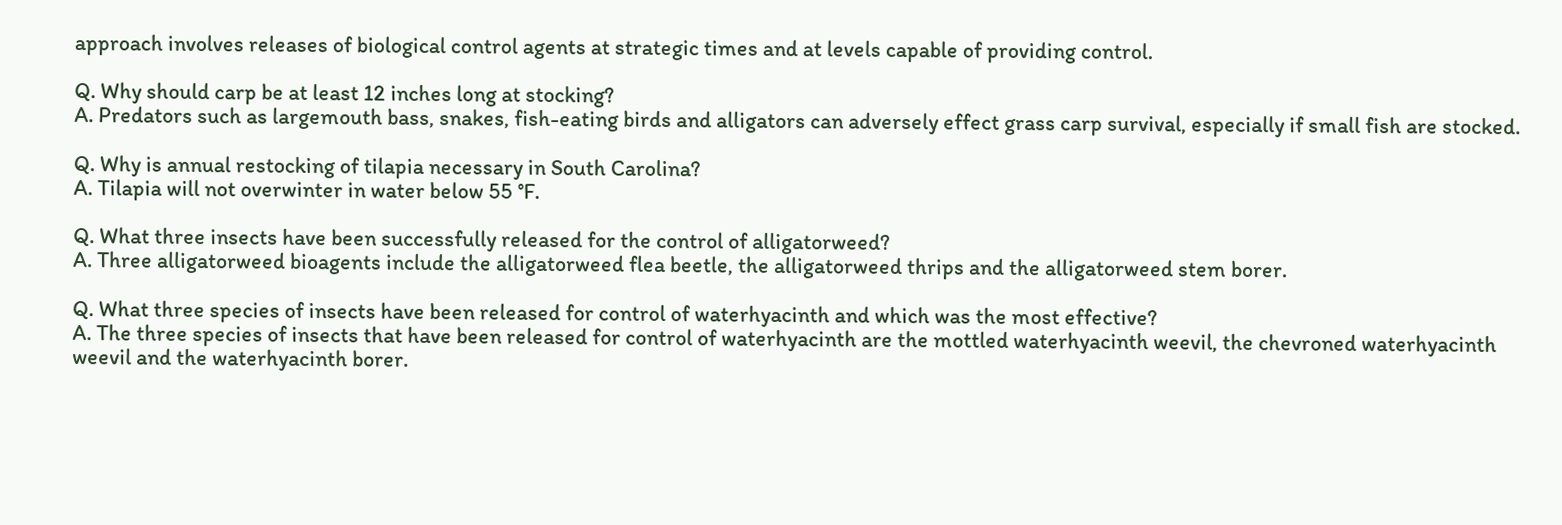approach involves releases of biological control agents at strategic times and at levels capable of providing control.

Q. Why should carp be at least 12 inches long at stocking?
A. Predators such as largemouth bass, snakes, fish-eating birds and alligators can adversely effect grass carp survival, especially if small fish are stocked.

Q. Why is annual restocking of tilapia necessary in South Carolina?
A. Tilapia will not overwinter in water below 55 °F.

Q. What three insects have been successfully released for the control of alligatorweed?
A. Three alligatorweed bioagents include the alligatorweed flea beetle, the alligatorweed thrips and the alligatorweed stem borer.

Q. What three species of insects have been released for control of waterhyacinth and which was the most effective?
A. The three species of insects that have been released for control of waterhyacinth are the mottled waterhyacinth weevil, the chevroned waterhyacinth weevil and the waterhyacinth borer.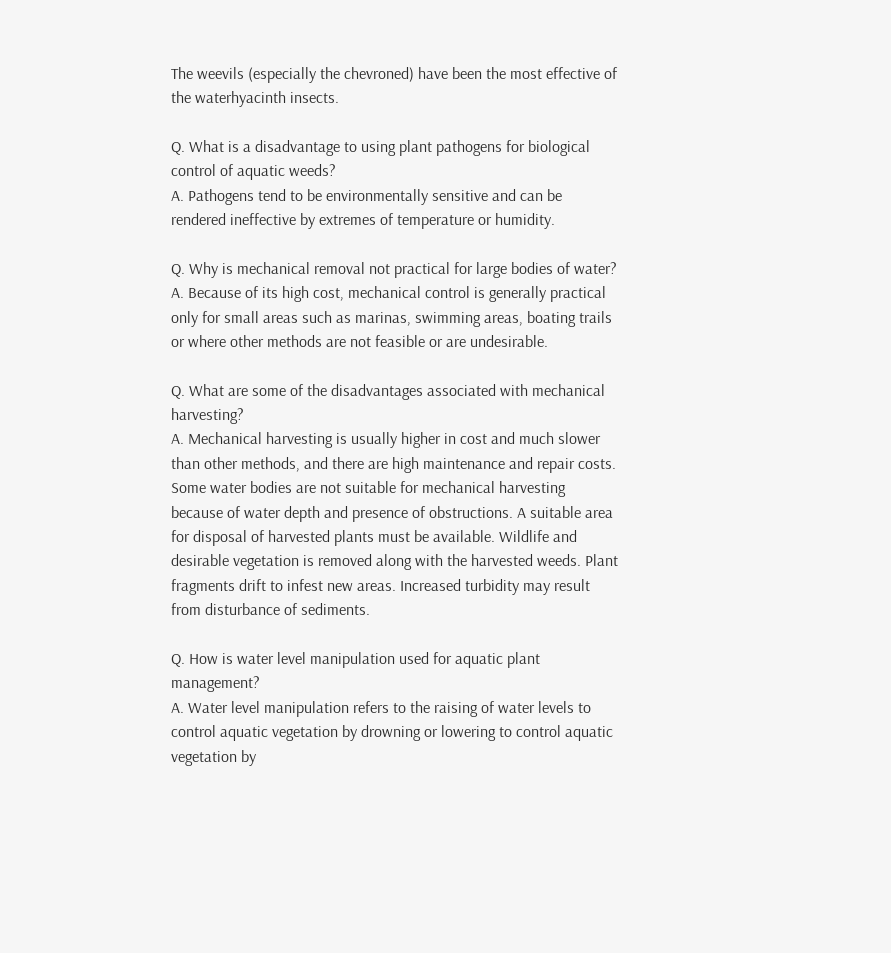The weevils (especially the chevroned) have been the most effective of the waterhyacinth insects.

Q. What is a disadvantage to using plant pathogens for biological control of aquatic weeds?
A. Pathogens tend to be environmentally sensitive and can be rendered ineffective by extremes of temperature or humidity.

Q. Why is mechanical removal not practical for large bodies of water?
A. Because of its high cost, mechanical control is generally practical only for small areas such as marinas, swimming areas, boating trails or where other methods are not feasible or are undesirable.

Q. What are some of the disadvantages associated with mechanical harvesting?
A. Mechanical harvesting is usually higher in cost and much slower than other methods, and there are high maintenance and repair costs. Some water bodies are not suitable for mechanical harvesting because of water depth and presence of obstructions. A suitable area for disposal of harvested plants must be available. Wildlife and desirable vegetation is removed along with the harvested weeds. Plant fragments drift to infest new areas. Increased turbidity may result from disturbance of sediments.

Q. How is water level manipulation used for aquatic plant management?
A. Water level manipulation refers to the raising of water levels to control aquatic vegetation by drowning or lowering to control aquatic vegetation by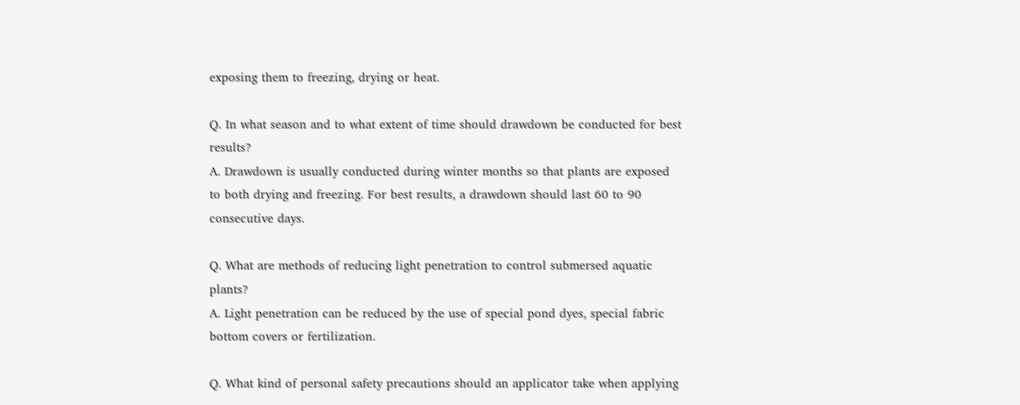exposing them to freezing, drying or heat.

Q. In what season and to what extent of time should drawdown be conducted for best results?
A. Drawdown is usually conducted during winter months so that plants are exposed to both drying and freezing. For best results, a drawdown should last 60 to 90 consecutive days.

Q. What are methods of reducing light penetration to control submersed aquatic plants?
A. Light penetration can be reduced by the use of special pond dyes, special fabric bottom covers or fertilization.

Q. What kind of personal safety precautions should an applicator take when applying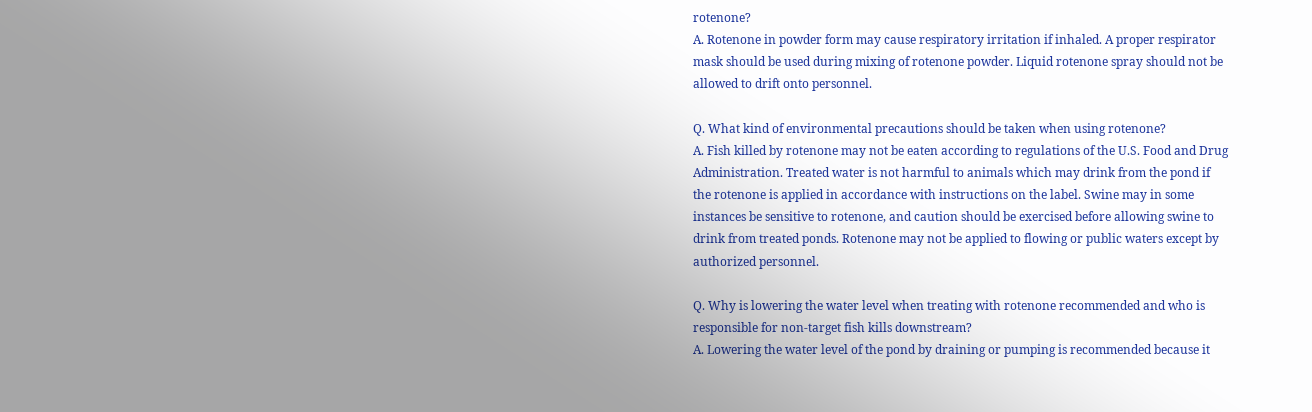rotenone?
A. Rotenone in powder form may cause respiratory irritation if inhaled. A proper respirator mask should be used during mixing of rotenone powder. Liquid rotenone spray should not be allowed to drift onto personnel.

Q. What kind of environmental precautions should be taken when using rotenone?
A. Fish killed by rotenone may not be eaten according to regulations of the U.S. Food and Drug Administration. Treated water is not harmful to animals which may drink from the pond if the rotenone is applied in accordance with instructions on the label. Swine may in some instances be sensitive to rotenone, and caution should be exercised before allowing swine to drink from treated ponds. Rotenone may not be applied to flowing or public waters except by authorized personnel.

Q. Why is lowering the water level when treating with rotenone recommended and who is responsible for non-target fish kills downstream?
A. Lowering the water level of the pond by draining or pumping is recommended because it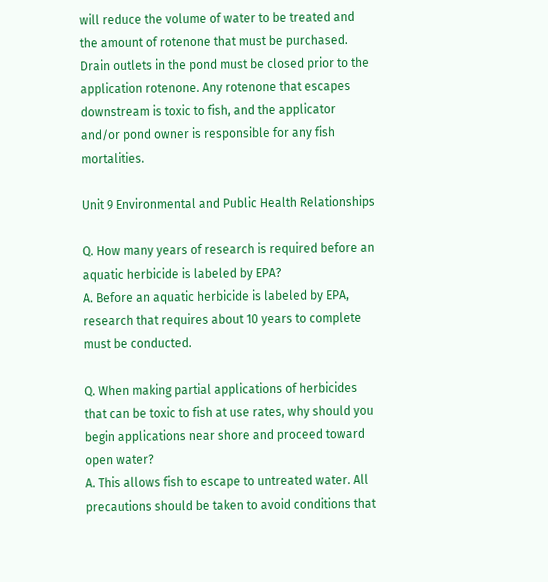will reduce the volume of water to be treated and the amount of rotenone that must be purchased. Drain outlets in the pond must be closed prior to the application rotenone. Any rotenone that escapes downstream is toxic to fish, and the applicator and/or pond owner is responsible for any fish mortalities.

Unit 9 Environmental and Public Health Relationships

Q. How many years of research is required before an aquatic herbicide is labeled by EPA?
A. Before an aquatic herbicide is labeled by EPA, research that requires about 10 years to complete must be conducted.

Q. When making partial applications of herbicides that can be toxic to fish at use rates, why should you begin applications near shore and proceed toward open water?
A. This allows fish to escape to untreated water. All precautions should be taken to avoid conditions that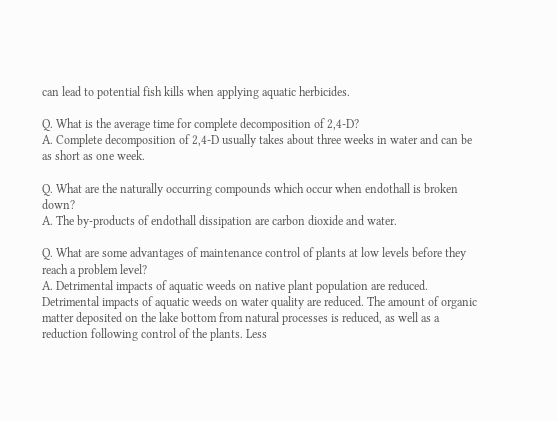can lead to potential fish kills when applying aquatic herbicides.

Q. What is the average time for complete decomposition of 2,4-D?
A. Complete decomposition of 2,4-D usually takes about three weeks in water and can be as short as one week.

Q. What are the naturally occurring compounds which occur when endothall is broken down?
A. The by-products of endothall dissipation are carbon dioxide and water.

Q. What are some advantages of maintenance control of plants at low levels before they reach a problem level?
A. Detrimental impacts of aquatic weeds on native plant population are reduced. Detrimental impacts of aquatic weeds on water quality are reduced. The amount of organic matter deposited on the lake bottom from natural processes is reduced, as well as a reduction following control of the plants. Less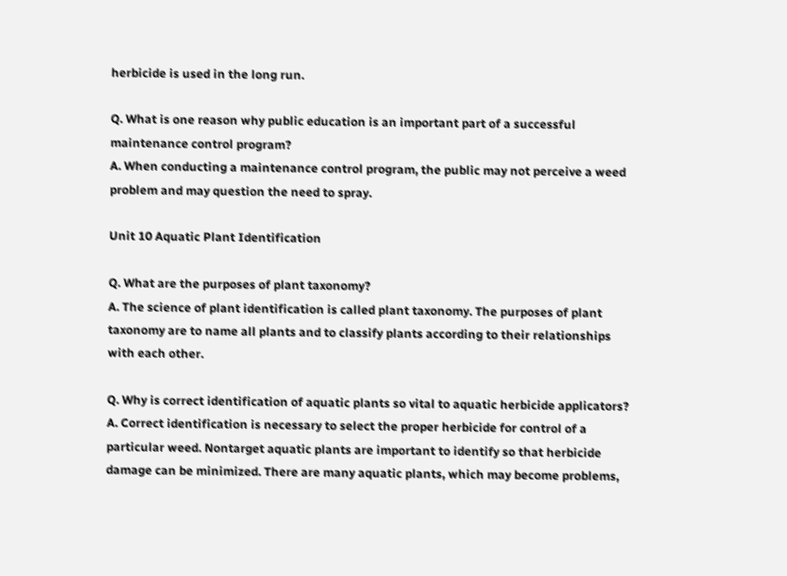herbicide is used in the long run.

Q. What is one reason why public education is an important part of a successful maintenance control program?
A. When conducting a maintenance control program, the public may not perceive a weed problem and may question the need to spray.

Unit 10 Aquatic Plant Identification

Q. What are the purposes of plant taxonomy?
A. The science of plant identification is called plant taxonomy. The purposes of plant taxonomy are to name all plants and to classify plants according to their relationships with each other.

Q. Why is correct identification of aquatic plants so vital to aquatic herbicide applicators?
A. Correct identification is necessary to select the proper herbicide for control of a particular weed. Nontarget aquatic plants are important to identify so that herbicide damage can be minimized. There are many aquatic plants, which may become problems,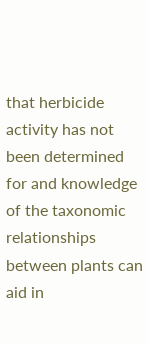that herbicide activity has not been determined for and knowledge of the taxonomic relationships between plants can aid in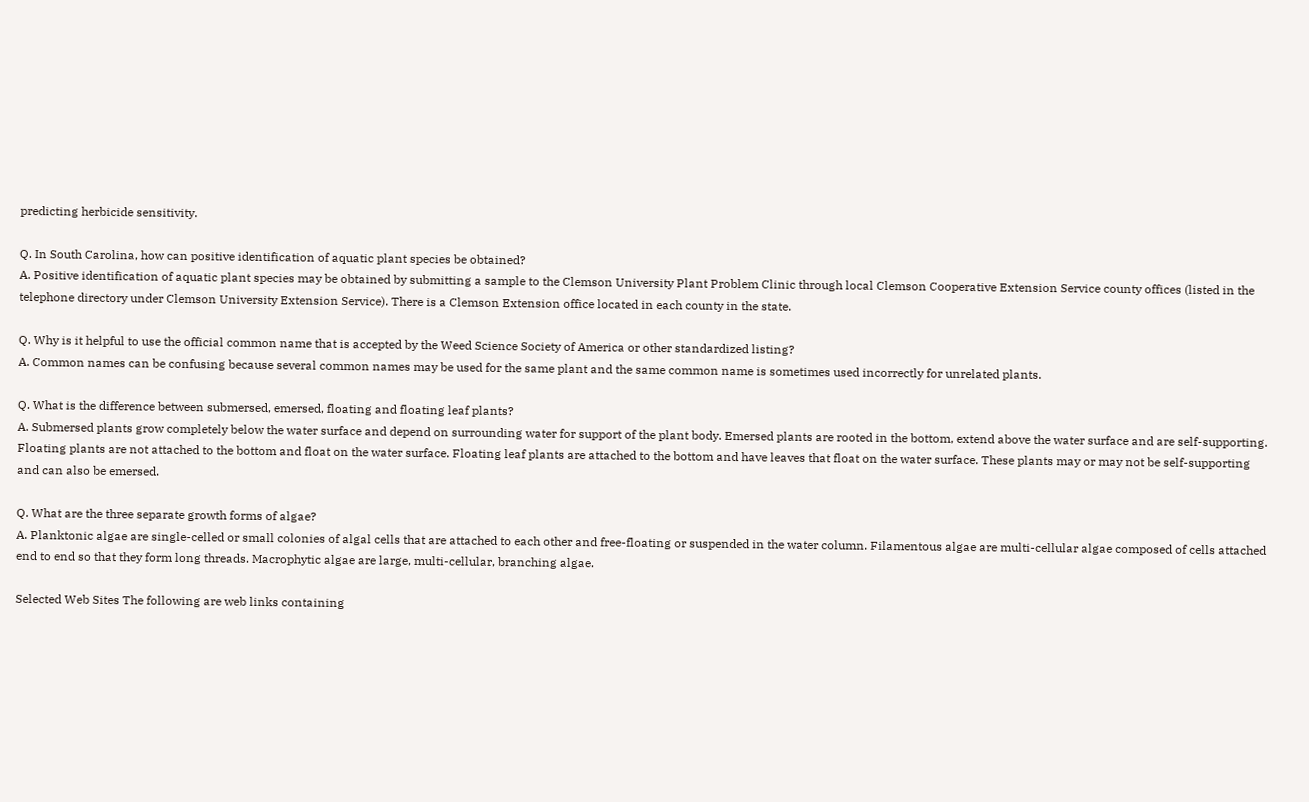predicting herbicide sensitivity.

Q. In South Carolina, how can positive identification of aquatic plant species be obtained?
A. Positive identification of aquatic plant species may be obtained by submitting a sample to the Clemson University Plant Problem Clinic through local Clemson Cooperative Extension Service county offices (listed in the telephone directory under Clemson University Extension Service). There is a Clemson Extension office located in each county in the state.

Q. Why is it helpful to use the official common name that is accepted by the Weed Science Society of America or other standardized listing?
A. Common names can be confusing because several common names may be used for the same plant and the same common name is sometimes used incorrectly for unrelated plants.

Q. What is the difference between submersed, emersed, floating and floating leaf plants?
A. Submersed plants grow completely below the water surface and depend on surrounding water for support of the plant body. Emersed plants are rooted in the bottom, extend above the water surface and are self-supporting. Floating plants are not attached to the bottom and float on the water surface. Floating leaf plants are attached to the bottom and have leaves that float on the water surface. These plants may or may not be self-supporting and can also be emersed.

Q. What are the three separate growth forms of algae?
A. Planktonic algae are single-celled or small colonies of algal cells that are attached to each other and free-floating or suspended in the water column. Filamentous algae are multi-cellular algae composed of cells attached end to end so that they form long threads. Macrophytic algae are large, multi-cellular, branching algae.

Selected Web Sites The following are web links containing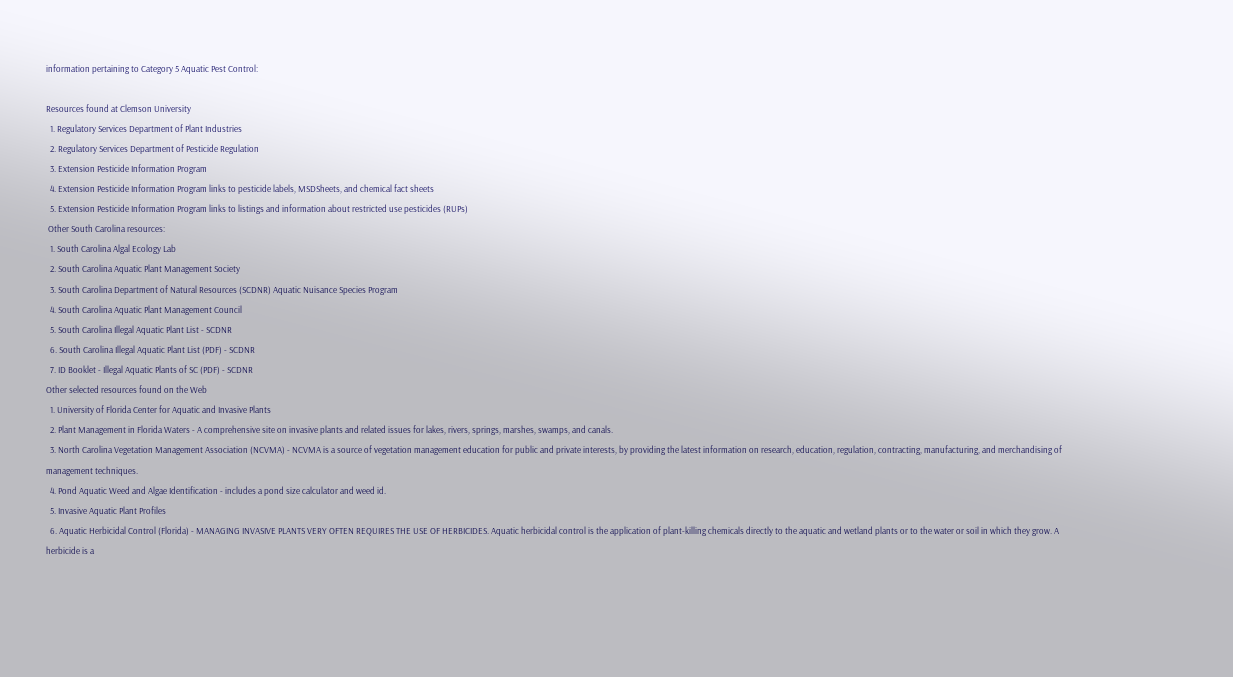information pertaining to Category 5 Aquatic Pest Control:

Resources found at Clemson University
  1. Regulatory Services Department of Plant Industries
  2. Regulatory Services Department of Pesticide Regulation
  3. Extension Pesticide Information Program
  4. Extension Pesticide Information Program links to pesticide labels, MSDSheets, and chemical fact sheets
  5. Extension Pesticide Information Program links to listings and information about restricted use pesticides (RUPs)
 Other South Carolina resources:
  1. South Carolina Algal Ecology Lab
  2. South Carolina Aquatic Plant Management Society
  3. South Carolina Department of Natural Resources (SCDNR) Aquatic Nuisance Species Program
  4. South Carolina Aquatic Plant Management Council
  5. South Carolina Illegal Aquatic Plant List - SCDNR
  6. South Carolina Illegal Aquatic Plant List (PDF) - SCDNR
  7. ID Booklet - Illegal Aquatic Plants of SC (PDF) - SCDNR
Other selected resources found on the Web
  1. University of Florida Center for Aquatic and Invasive Plants
  2. Plant Management in Florida Waters - A comprehensive site on invasive plants and related issues for lakes, rivers, springs, marshes, swamps, and canals.
  3. North Carolina Vegetation Management Association (NCVMA) - NCVMA is a source of vegetation management education for public and private interests, by providing the latest information on research, education, regulation, contracting, manufacturing, and merchandising of management techniques.
  4. Pond Aquatic Weed and Algae Identification - includes a pond size calculator and weed id.
  5. Invasive Aquatic Plant Profiles
  6. Aquatic Herbicidal Control (Florida) - MANAGING INVASIVE PLANTS VERY OFTEN REQUIRES THE USE OF HERBICIDES. Aquatic herbicidal control is the application of plant-killing chemicals directly to the aquatic and wetland plants or to the water or soil in which they grow. A herbicide is a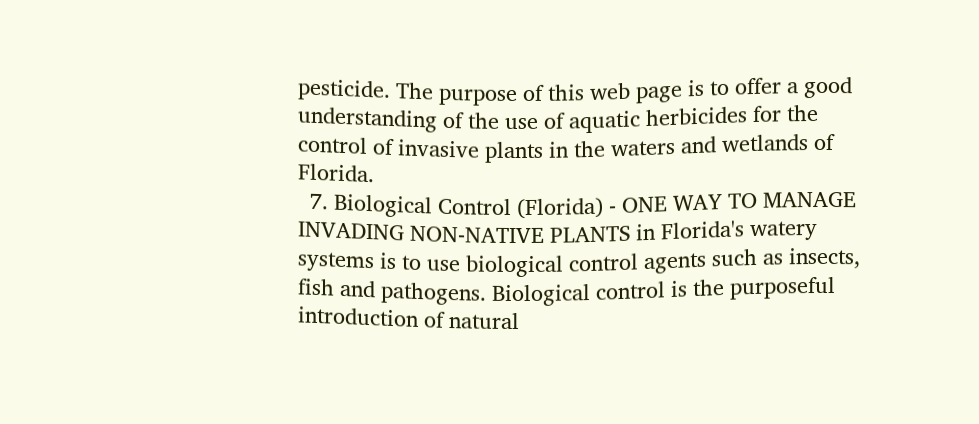pesticide. The purpose of this web page is to offer a good understanding of the use of aquatic herbicides for the control of invasive plants in the waters and wetlands of Florida.
  7. Biological Control (Florida) - ONE WAY TO MANAGE INVADING NON-NATIVE PLANTS in Florida's watery systems is to use biological control agents such as insects, fish and pathogens. Biological control is the purposeful introduction of natural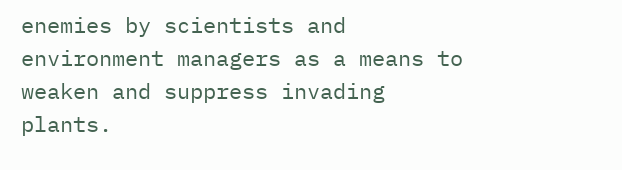enemies by scientists and environment managers as a means to weaken and suppress invading plants.